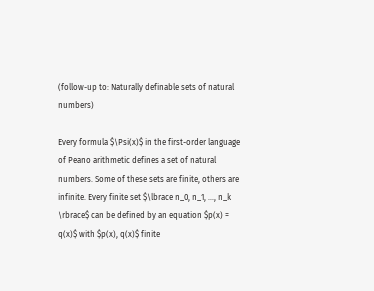(follow-up to: Naturally definable sets of natural numbers)

Every formula $\Psi(x)$ in the first-order language of Peano arithmetic defines a set of natural numbers. Some of these sets are finite, others are infinite. Every finite set $\lbrace n_0, n_1, ..., n_k \rbrace$ can be defined by an equation $p(x) = q(x)$ with $p(x), q(x)$ finite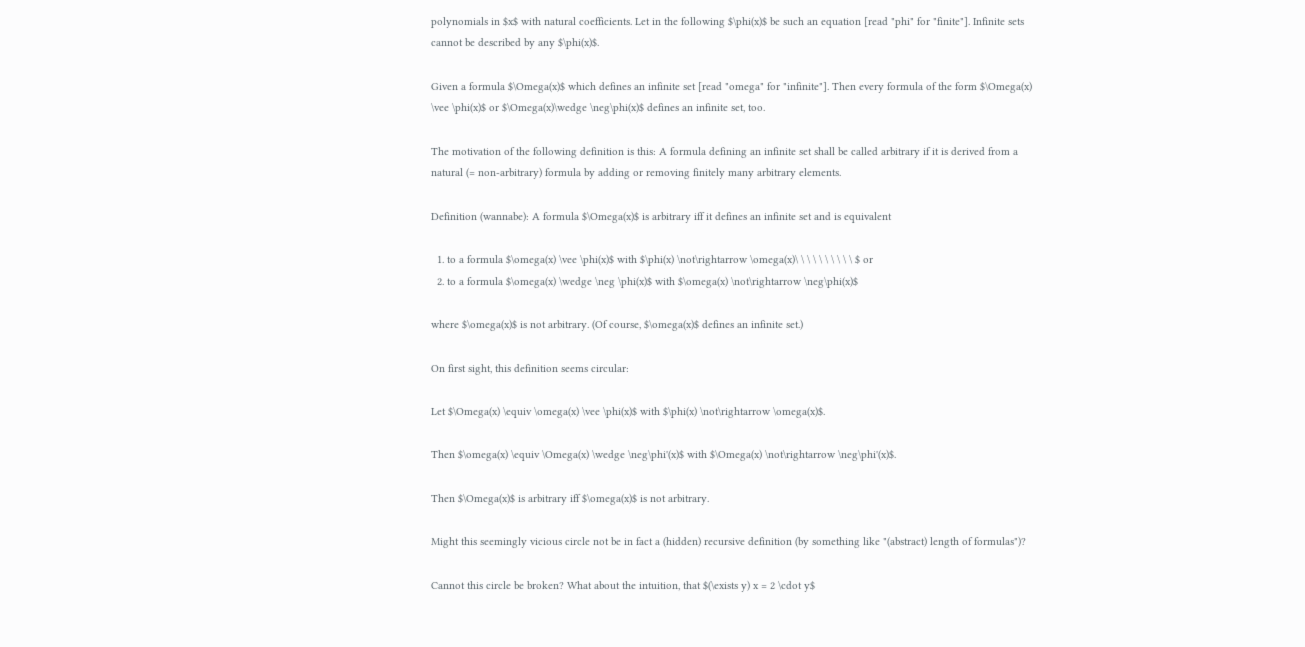polynomials in $x$ with natural coefficients. Let in the following $\phi(x)$ be such an equation [read "phi" for "finite"]. Infinite sets cannot be described by any $\phi(x)$.

Given a formula $\Omega(x)$ which defines an infinite set [read "omega" for "infinite"]. Then every formula of the form $\Omega(x) \vee \phi(x)$ or $\Omega(x)\wedge \neg\phi(x)$ defines an infinite set, too.

The motivation of the following definition is this: A formula defining an infinite set shall be called arbitrary if it is derived from a natural (= non-arbitrary) formula by adding or removing finitely many arbitrary elements.

Definition (wannabe): A formula $\Omega(x)$ is arbitrary iff it defines an infinite set and is equivalent

  1. to a formula $\omega(x) \vee \phi(x)$ with $\phi(x) \not\rightarrow \omega(x)\ \ \ \ \ \ \ \ \ \ $ or
  2. to a formula $\omega(x) \wedge \neg \phi(x)$ with $\omega(x) \not\rightarrow \neg\phi(x)$

where $\omega(x)$ is not arbitrary. (Of course, $\omega(x)$ defines an infinite set.)

On first sight, this definition seems circular:

Let $\Omega(x) \equiv \omega(x) \vee \phi(x)$ with $\phi(x) \not\rightarrow \omega(x)$.

Then $\omega(x) \equiv \Omega(x) \wedge \neg\phi'(x)$ with $\Omega(x) \not\rightarrow \neg\phi'(x)$.

Then $\Omega(x)$ is arbitrary iff $\omega(x)$ is not arbitrary.

Might this seemingly vicious circle not be in fact a (hidden) recursive definition (by something like "(abstract) length of formulas")?

Cannot this circle be broken? What about the intuition, that $(\exists y) x = 2 \cdot y$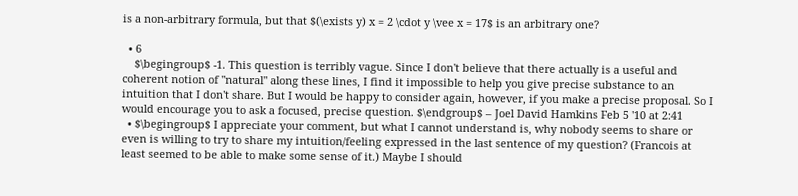is a non-arbitrary formula, but that $(\exists y) x = 2 \cdot y \vee x = 17$ is an arbitrary one?

  • 6
    $\begingroup$ -1. This question is terribly vague. Since I don't believe that there actually is a useful and coherent notion of "natural" along these lines, I find it impossible to help you give precise substance to an intuition that I don't share. But I would be happy to consider again, however, if you make a precise proposal. So I would encourage you to ask a focused, precise question. $\endgroup$ – Joel David Hamkins Feb 5 '10 at 2:41
  • $\begingroup$ I appreciate your comment, but what I cannot understand is, why nobody seems to share or even is willing to try to share my intuition/feeling expressed in the last sentence of my question? (Francois at least seemed to be able to make some sense of it.) Maybe I should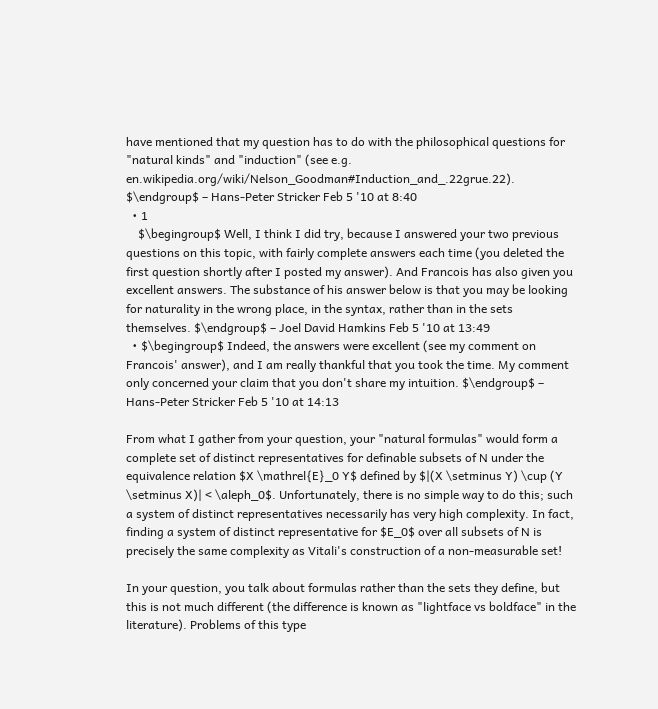have mentioned that my question has to do with the philosophical questions for "natural kinds" and "induction" (see e.g. en.wikipedia.org/wiki/Nelson_Goodman#Induction_and_.22grue.22). $\endgroup$ – Hans-Peter Stricker Feb 5 '10 at 8:40
  • 1
    $\begingroup$ Well, I think I did try, because I answered your two previous questions on this topic, with fairly complete answers each time (you deleted the first question shortly after I posted my answer). And Francois has also given you excellent answers. The substance of his answer below is that you may be looking for naturality in the wrong place, in the syntax, rather than in the sets themselves. $\endgroup$ – Joel David Hamkins Feb 5 '10 at 13:49
  • $\begingroup$ Indeed, the answers were excellent (see my comment on Francois' answer), and I am really thankful that you took the time. My comment only concerned your claim that you don't share my intuition. $\endgroup$ – Hans-Peter Stricker Feb 5 '10 at 14:13

From what I gather from your question, your "natural formulas" would form a complete set of distinct representatives for definable subsets of N under the equivalence relation $X \mathrel{E}_0 Y$ defined by $|(X \setminus Y) \cup (Y \setminus X)| < \aleph_0$. Unfortunately, there is no simple way to do this; such a system of distinct representatives necessarily has very high complexity. In fact, finding a system of distinct representative for $E_0$ over all subsets of N is precisely the same complexity as Vitali's construction of a non-measurable set!

In your question, you talk about formulas rather than the sets they define, but this is not much different (the difference is known as "lightface vs boldface" in the literature). Problems of this type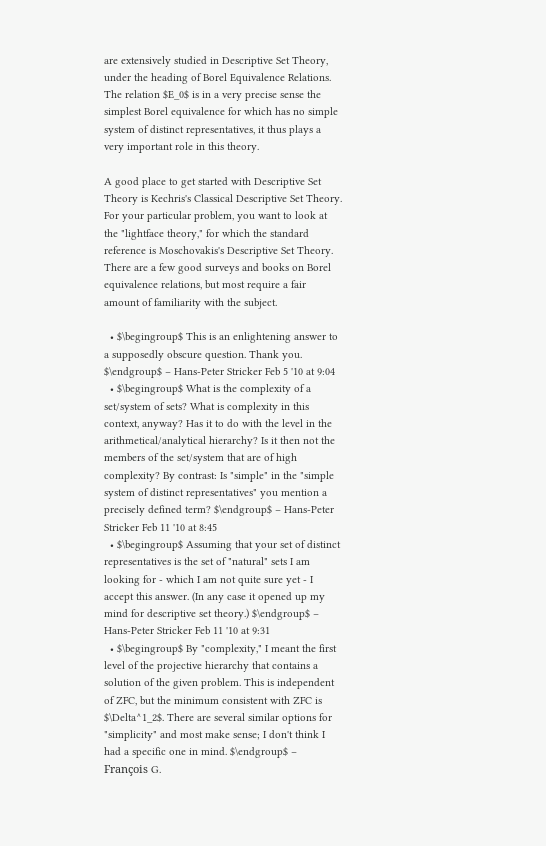are extensively studied in Descriptive Set Theory, under the heading of Borel Equivalence Relations. The relation $E_0$ is in a very precise sense the simplest Borel equivalence for which has no simple system of distinct representatives, it thus plays a very important role in this theory.

A good place to get started with Descriptive Set Theory is Kechris's Classical Descriptive Set Theory. For your particular problem, you want to look at the "lightface theory," for which the standard reference is Moschovakis's Descriptive Set Theory. There are a few good surveys and books on Borel equivalence relations, but most require a fair amount of familiarity with the subject.

  • $\begingroup$ This is an enlightening answer to a supposedly obscure question. Thank you. $\endgroup$ – Hans-Peter Stricker Feb 5 '10 at 9:04
  • $\begingroup$ What is the complexity of a set/system of sets? What is complexity in this context, anyway? Has it to do with the level in the arithmetical/analytical hierarchy? Is it then not the members of the set/system that are of high complexity? By contrast: Is "simple" in the "simple system of distinct representatives" you mention a precisely defined term? $\endgroup$ – Hans-Peter Stricker Feb 11 '10 at 8:45
  • $\begingroup$ Assuming that your set of distinct representatives is the set of "natural" sets I am looking for - which I am not quite sure yet - I accept this answer. (In any case it opened up my mind for descriptive set theory.) $\endgroup$ – Hans-Peter Stricker Feb 11 '10 at 9:31
  • $\begingroup$ By "complexity," I meant the first level of the projective hierarchy that contains a solution of the given problem. This is independent of ZFC, but the minimum consistent with ZFC is $\Delta^1_2$. There are several similar options for "simplicity" and most make sense; I don't think I had a specific one in mind. $\endgroup$ – François G.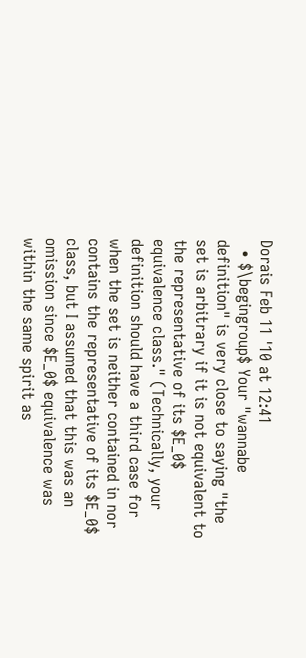Dorais Feb 11 '10 at 12:41
  • $\begingroup$ Your "wannabe definition" is very close to saying "the set is arbitrary if it is not equivalent to the representative of its $E_0$ equivalence class." (Technically, your definition should have a third case for when the set is neither contained in nor contains the representative of its $E_0$ class, but I assumed that this was an omission since $E_0$ equivalence was within the same spirit as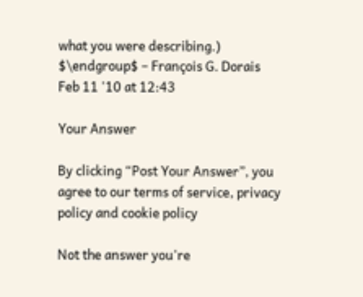what you were describing.) $\endgroup$ – François G. Dorais Feb 11 '10 at 12:43

Your Answer

By clicking “Post Your Answer”, you agree to our terms of service, privacy policy and cookie policy

Not the answer you're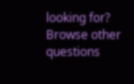looking for? Browse other questions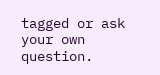tagged or ask your own question.